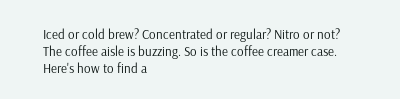Iced or cold brew? Concentrated or regular? Nitro or not? The coffee aisle is buzzing. So is the coffee creamer case. Here's how to find a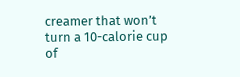creamer that won’t turn a 10-calorie cup of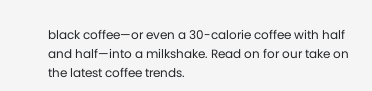black coffee—or even a 30-calorie coffee with half and half—into a milkshake. Read on for our take on the latest coffee trends.